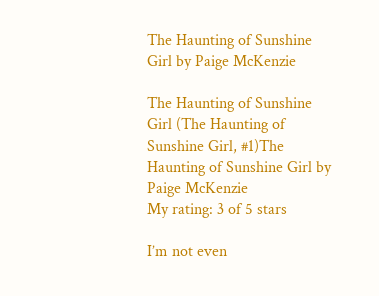The Haunting of Sunshine Girl by Paige McKenzie

The Haunting of Sunshine Girl (The Haunting of Sunshine Girl, #1)The Haunting of Sunshine Girl by Paige McKenzie
My rating: 3 of 5 stars

I’m not even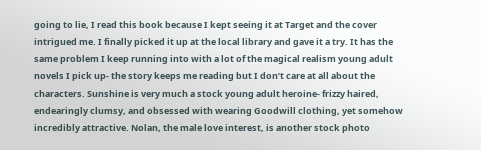going to lie, I read this book because I kept seeing it at Target and the cover intrigued me. I finally picked it up at the local library and gave it a try. It has the same problem I keep running into with a lot of the magical realism young adult novels I pick up- the story keeps me reading but I don’t care at all about the characters. Sunshine is very much a stock young adult heroine- frizzy haired, endearingly clumsy, and obsessed with wearing Goodwill clothing, yet somehow incredibly attractive. Nolan, the male love interest, is another stock photo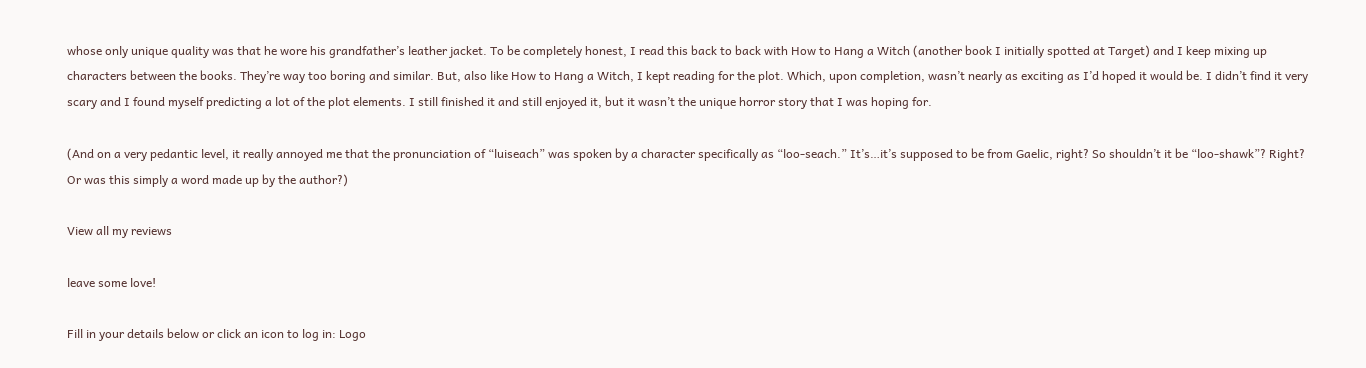whose only unique quality was that he wore his grandfather’s leather jacket. To be completely honest, I read this back to back with How to Hang a Witch (another book I initially spotted at Target) and I keep mixing up characters between the books. They’re way too boring and similar. But, also like How to Hang a Witch, I kept reading for the plot. Which, upon completion, wasn’t nearly as exciting as I’d hoped it would be. I didn’t find it very scary and I found myself predicting a lot of the plot elements. I still finished it and still enjoyed it, but it wasn’t the unique horror story that I was hoping for.

(And on a very pedantic level, it really annoyed me that the pronunciation of “luiseach” was spoken by a character specifically as “loo-seach.” It’s…it’s supposed to be from Gaelic, right? So shouldn’t it be “loo-shawk”? Right? Or was this simply a word made up by the author?)

View all my reviews

leave some love!

Fill in your details below or click an icon to log in: Logo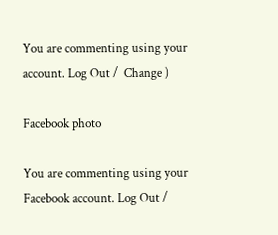You are commenting using your account. Log Out /  Change )

Facebook photo

You are commenting using your Facebook account. Log Out /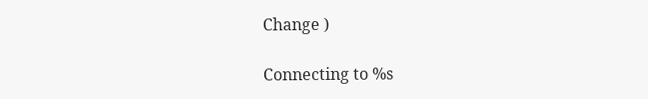Change )

Connecting to %s